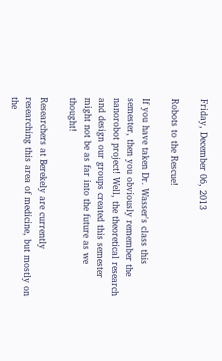Friday, December 06, 2013

Robots to the Rescue!

If you have taken Dr. Wasser's class this semester, then you obviously remember the nanorobot project! Well, the theoretical research and design our groups created this semester might not be as far into the future as we thought!

Researchers at Berekely are currently researching this area of medicine, but mostly on the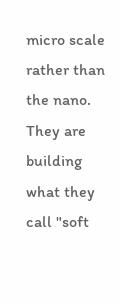micro scale rather than the nano. They are building what they call "soft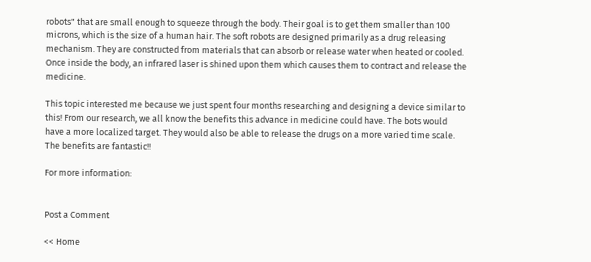robots" that are small enough to squeeze through the body. Their goal is to get them smaller than 100 microns, which is the size of a human hair. The soft robots are designed primarily as a drug releasing mechanism. They are constructed from materials that can absorb or release water when heated or cooled. Once inside the body, an infrared laser is shined upon them which causes them to contract and release the medicine.

This topic interested me because we just spent four months researching and designing a device similar to this! From our research, we all know the benefits this advance in medicine could have. The bots would have a more localized target. They would also be able to release the drugs on a more varied time scale. The benefits are fantastic!!

For more information:


Post a Comment

<< Home